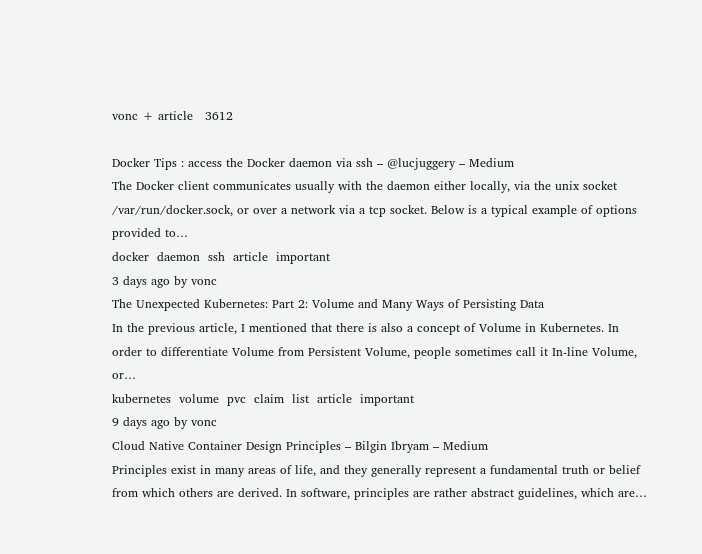vonc + article   3612

Docker Tips : access the Docker daemon via ssh – @lucjuggery – Medium
The Docker client communicates usually with the daemon either locally, via the unix socket /var/run/docker.sock, or over a network via a tcp socket. Below is a typical example of options provided to…
docker  daemon  ssh  article  important
3 days ago by vonc
The Unexpected Kubernetes: Part 2: Volume and Many Ways of Persisting Data
In the previous article, I mentioned that there is also a concept of Volume in Kubernetes. In order to differentiate Volume from Persistent Volume, people sometimes call it In-line Volume, or…
kubernetes  volume  pvc  claim  list  article  important
9 days ago by vonc
Cloud Native Container Design Principles – Bilgin Ibryam – Medium
Principles exist in many areas of life, and they generally represent a fundamental truth or belief from which others are derived. In software, principles are rather abstract guidelines, which are…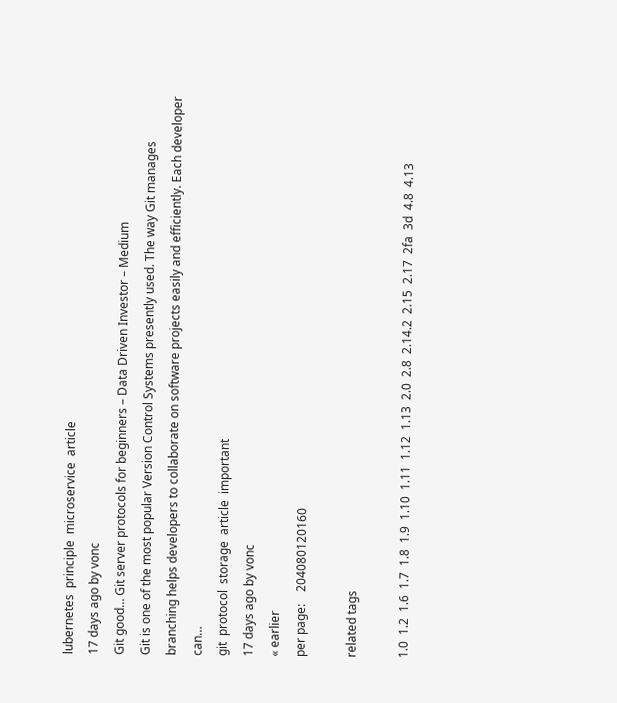lubernetes  principle  microservice  article
17 days ago by vonc
Git good… Git server protocols for beginners – Data Driven Investor – Medium
Git is one of the most popular Version Control Systems presently used. The way Git manages branching helps developers to collaborate on software projects easily and efficiently. Each developer can…
git  protocol  storage  article  important
17 days ago by vonc
« earlier
per page:    204080120160

related tags

1.0  1.2  1.6  1.7  1.8  1.9  1.10  1.11  1.12  1.13  2.0  2.8  2.14.2  2.15  2.17  2fa  3d  4.8  4.13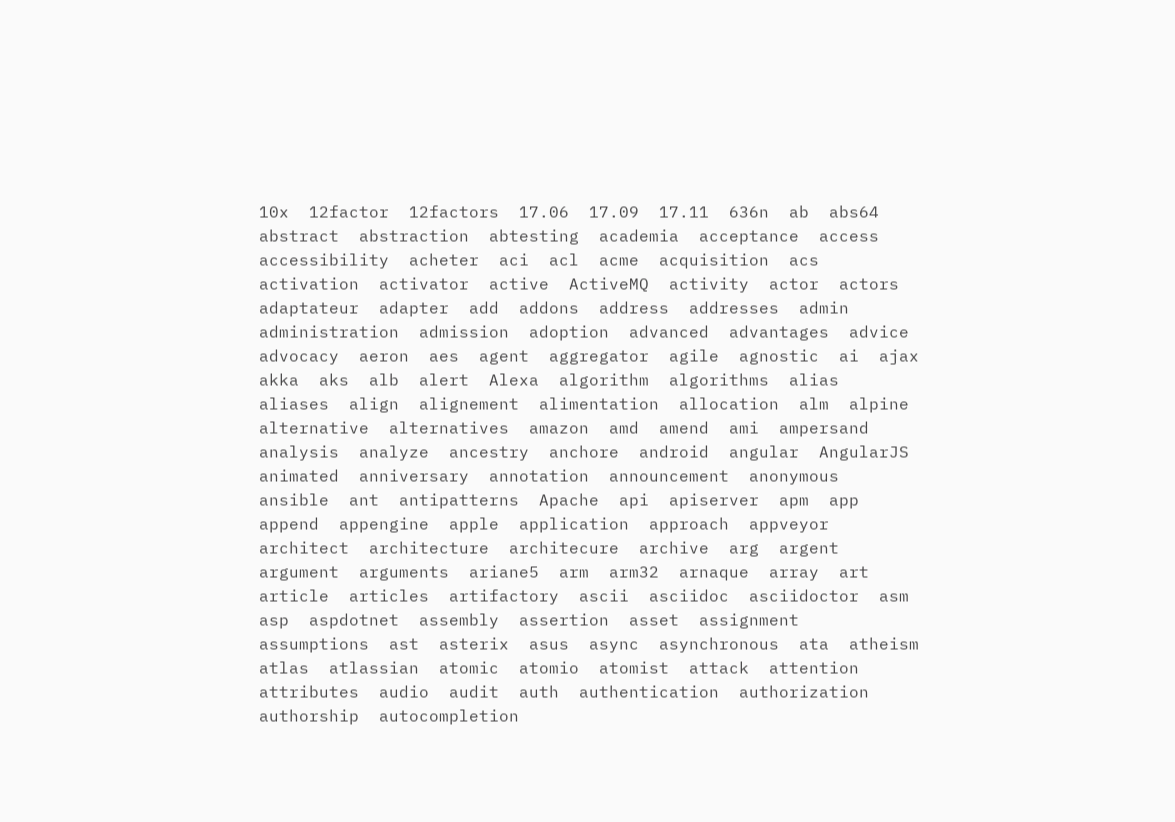10x  12factor  12factors  17.06  17.09  17.11  636n  ab  abs64  abstract  abstraction  abtesting  academia  acceptance  access  accessibility  acheter  aci  acl  acme  acquisition  acs  activation  activator  active  ActiveMQ  activity  actor  actors  adaptateur  adapter  add  addons  address  addresses  admin  administration  admission  adoption  advanced  advantages  advice  advocacy  aeron  aes  agent  aggregator  agile  agnostic  ai  ajax  akka  aks  alb  alert  Alexa  algorithm  algorithms  alias  aliases  align  alignement  alimentation  allocation  alm  alpine  alternative  alternatives  amazon  amd  amend  ami  ampersand  analysis  analyze  ancestry  anchore  android  angular  AngularJS  animated  anniversary  annotation  announcement  anonymous  ansible  ant  antipatterns  Apache  api  apiserver  apm  app  append  appengine  apple  application  approach  appveyor  architect  architecture  architecure  archive  arg  argent  argument  arguments  ariane5  arm  arm32  arnaque  array  art  article  articles  artifactory  ascii  asciidoc  asciidoctor  asm  asp  aspdotnet  assembly  assertion  asset  assignment  assumptions  ast  asterix  asus  async  asynchronous  ata  atheism  atlas  atlassian  atomic  atomio  atomist  attack  attention  attributes  audio  audit  auth  authentication  authorization  authorship  autocompletion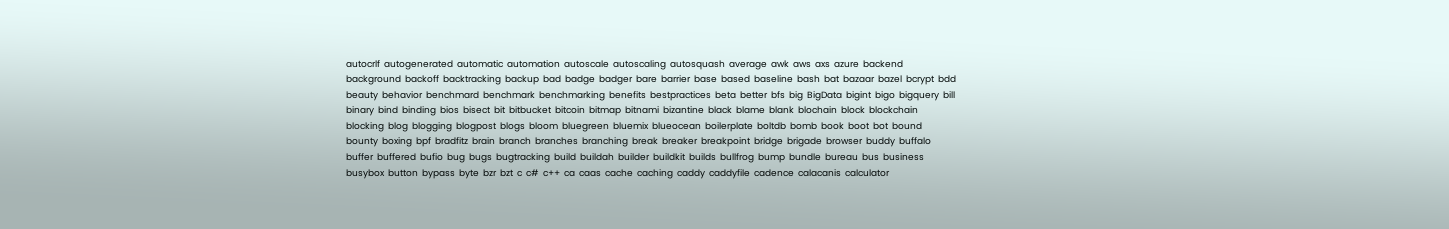autocrlf  autogenerated  automatic  automation  autoscale  autoscaling  autosquash  average  awk  aws  axs  azure  backend  background  backoff  backtracking  backup  bad  badge  badger  bare  barrier  base  based  baseline  bash  bat  bazaar  bazel  bcrypt  bdd  beauty  behavior  benchmard  benchmark  benchmarking  benefits  bestpractices  beta  better  bfs  big  BigData  bigint  bigo  bigquery  bill  binary  bind  binding  bios  bisect  bit  bitbucket  bitcoin  bitmap  bitnami  bizantine  black  blame  blank  blochain  block  blockchain  blocking  blog  blogging  blogpost  blogs  bloom  bluegreen  bluemix  blueocean  boilerplate  boltdb  bomb  book  boot  bot  bound  bounty  boxing  bpf  bradfitz  brain  branch  branches  branching  break  breaker  breakpoint  bridge  brigade  browser  buddy  buffalo  buffer  buffered  bufio  bug  bugs  bugtracking  build  buildah  builder  buildkit  builds  bullfrog  bump  bundle  bureau  bus  business  busybox  button  bypass  byte  bzr  bzt  c  c#  c++  ca  caas  cache  caching  caddy  caddyfile  cadence  calacanis  calculator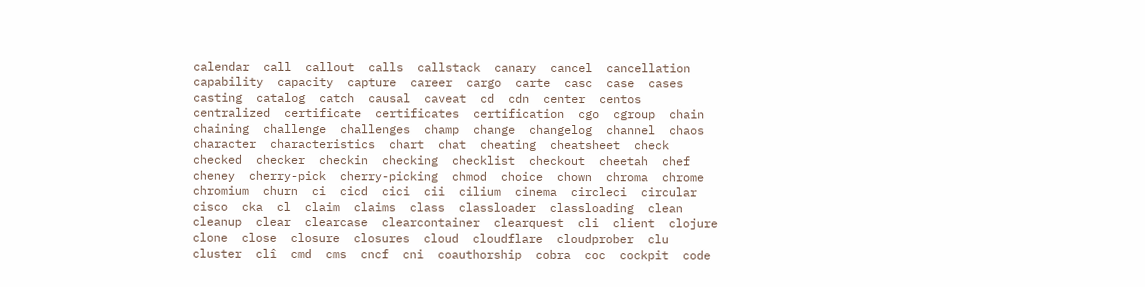calendar  call  callout  calls  callstack  canary  cancel  cancellation  capability  capacity  capture  career  cargo  carte  casc  case  cases  casting  catalog  catch  causal  caveat  cd  cdn  center  centos  centralized  certificate  certificates  certification  cgo  cgroup  chain  chaining  challenge  challenges  champ  change  changelog  channel  chaos  character  characteristics  chart  chat  cheating  cheatsheet  check  checked  checker  checkin  checking  checklist  checkout  cheetah  chef  cheney  cherry-pick  cherry-picking  chmod  choice  chown  chroma  chrome  chromium  churn  ci  cicd  cici  cii  cilium  cinema  circleci  circular  cisco  cka  cl  claim  claims  class  classloader  classloading  clean  cleanup  clear  clearcase  clearcontainer  clearquest  cli  client  clojure  clone  close  closure  closures  cloud  cloudflare  cloudprober  clu  cluster  clî  cmd  cms  cncf  cni  coauthorship  cobra  coc  cockpit  code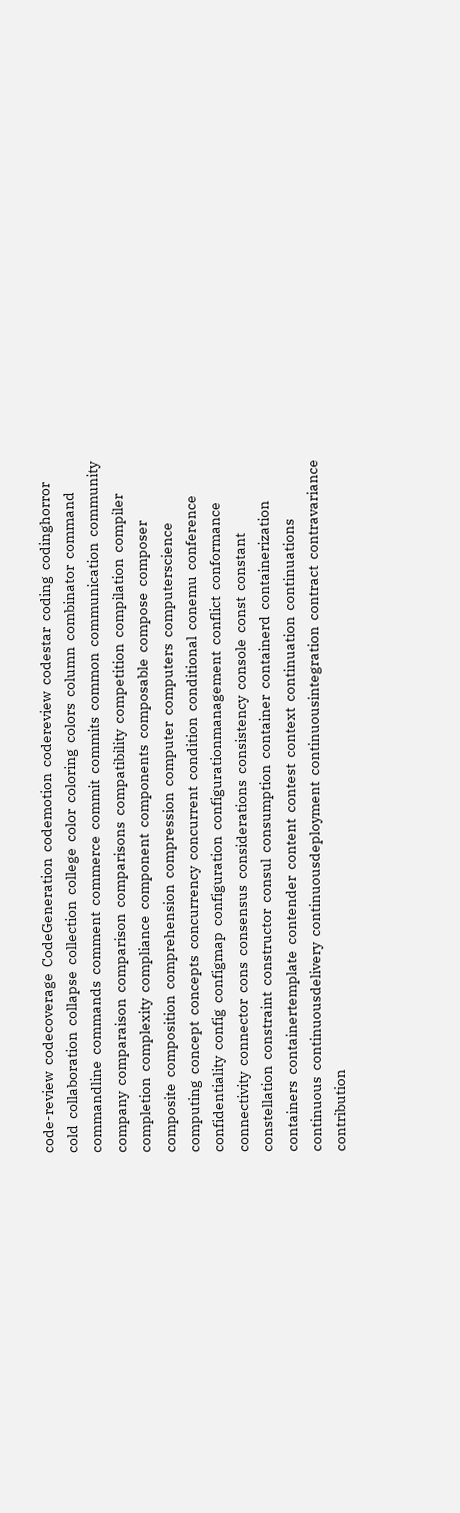code-review  codecoverage  CodeGeneration  codemotion  codereview  codestar  coding  codinghorror  cold  collaboration  collapse  collection  college  color  coloring  colors  column  combinator  command  commandline  commands  comment  commerce  commit  commits  common  communication  community  company  comparaison  comparison  comparisons  compatibility  competition  compilation  compiler  completion  complexity  compliance  component  components  composable  compose  composer  composite  composition  comprehension  compression  computer  computers  computerscience  computing  concept  concepts  concurrency  concurrent  condition  conditional  conemu  conference  confidentiality  config  configmap  configuration  configurationmanagement  conflict  conformance  connectivity  connector  cons  consensus  considerations  consistency  console  const  constant  constellation  constraint  constructor  consul  consumption  container  containerd  containerization  containers  containertemplate  contender  content  contest  context  continuation  continuations  continuous  continuousdelivery  continuousdeployment  continuousintegration  contract  contravariance  contribution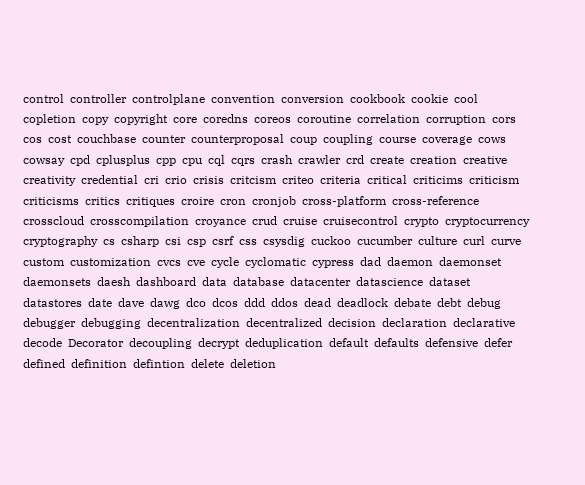control  controller  controlplane  convention  conversion  cookbook  cookie  cool  copletion  copy  copyright  core  coredns  coreos  coroutine  correlation  corruption  cors  cos  cost  couchbase  counter  counterproposal  coup  coupling  course  coverage  cows  cowsay  cpd  cplusplus  cpp  cpu  cql  cqrs  crash  crawler  crd  create  creation  creative  creativity  credential  cri  crio  crisis  critcism  criteo  criteria  critical  criticims  criticism  criticisms  critics  critiques  croire  cron  cronjob  cross-platform  cross-reference  crosscloud  crosscompilation  croyance  crud  cruise  cruisecontrol  crypto  cryptocurrency  cryptography  cs  csharp  csi  csp  csrf  css  csysdig  cuckoo  cucumber  culture  curl  curve  custom  customization  cvcs  cve  cycle  cyclomatic  cypress  dad  daemon  daemonset  daemonsets  daesh  dashboard  data  database  datacenter  datascience  dataset  datastores  date  dave  dawg  dco  dcos  ddd  ddos  dead  deadlock  debate  debt  debug  debugger  debugging  decentralization  decentralized  decision  declaration  declarative  decode  Decorator  decoupling  decrypt  deduplication  default  defaults  defensive  defer  defined  definition  defintion  delete  deletion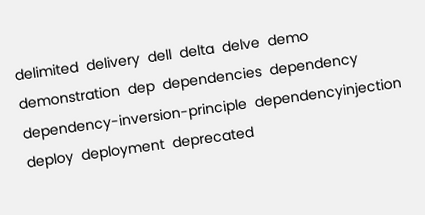delimited  delivery  dell  delta  delve  demo  demonstration  dep  dependencies  dependency  dependency-inversion-principle  dependencyinjection  deploy  deployment  deprecated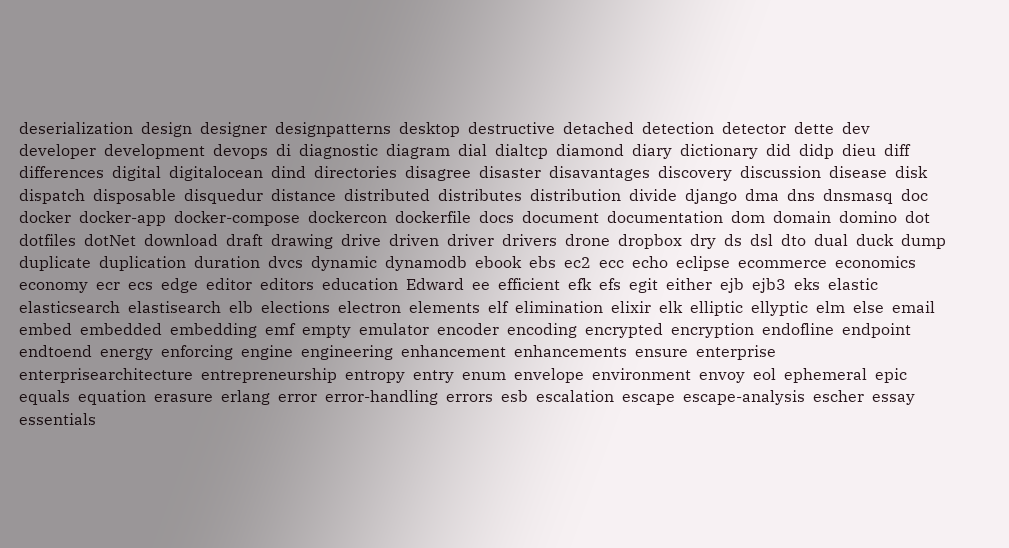deserialization  design  designer  designpatterns  desktop  destructive  detached  detection  detector  dette  dev  developer  development  devops  di  diagnostic  diagram  dial  dialtcp  diamond  diary  dictionary  did  didp  dieu  diff  differences  digital  digitalocean  dind  directories  disagree  disaster  disavantages  discovery  discussion  disease  disk  dispatch  disposable  disquedur  distance  distributed  distributes  distribution  divide  django  dma  dns  dnsmasq  doc  docker  docker-app  docker-compose  dockercon  dockerfile  docs  document  documentation  dom  domain  domino  dot  dotfiles  dotNet  download  draft  drawing  drive  driven  driver  drivers  drone  dropbox  dry  ds  dsl  dto  dual  duck  dump  duplicate  duplication  duration  dvcs  dynamic  dynamodb  ebook  ebs  ec2  ecc  echo  eclipse  ecommerce  economics  economy  ecr  ecs  edge  editor  editors  education  Edward  ee  efficient  efk  efs  egit  either  ejb  ejb3  eks  elastic  elasticsearch  elastisearch  elb  elections  electron  elements  elf  elimination  elixir  elk  elliptic  ellyptic  elm  else  email  embed  embedded  embedding  emf  empty  emulator  encoder  encoding  encrypted  encryption  endofline  endpoint  endtoend  energy  enforcing  engine  engineering  enhancement  enhancements  ensure  enterprise  enterprisearchitecture  entrepreneurship  entropy  entry  enum  envelope  environment  envoy  eol  ephemeral  epic  equals  equation  erasure  erlang  error  error-handling  errors  esb  escalation  escape  escape-analysis  escher  essay  essentials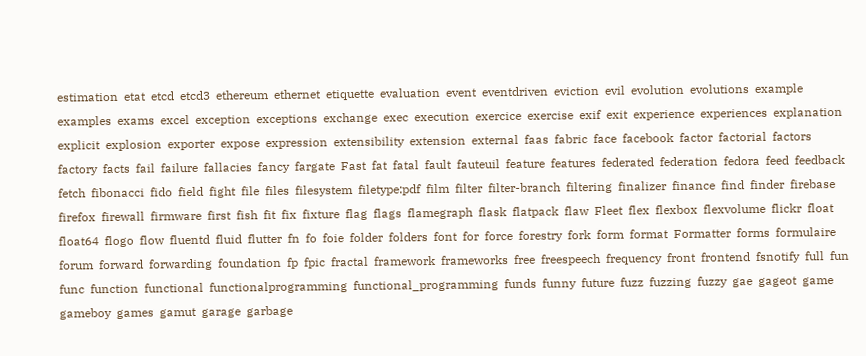estimation  etat  etcd  etcd3  ethereum  ethernet  etiquette  evaluation  event  eventdriven  eviction  evil  evolution  evolutions  example  examples  exams  excel  exception  exceptions  exchange  exec  execution  exercice  exercise  exif  exit  experience  experiences  explanation  explicit  explosion  exporter  expose  expression  extensibility  extension  external  faas  fabric  face  facebook  factor  factorial  factors  factory  facts  fail  failure  fallacies  fancy  fargate  Fast  fat  fatal  fault  fauteuil  feature  features  federated  federation  fedora  feed  feedback  fetch  fibonacci  fido  field  fight  file  files  filesystem  filetype:pdf  film  filter  filter-branch  filtering  finalizer  finance  find  finder  firebase  firefox  firewall  firmware  first  fish  fit  fix  fixture  flag  flags  flamegraph  flask  flatpack  flaw  Fleet  flex  flexbox  flexvolume  flickr  float  float64  flogo  flow  fluentd  fluid  flutter  fn  fo  foie  folder  folders  font  for  force  forestry  fork  form  format  Formatter  forms  formulaire  forum  forward  forwarding  foundation  fp  fpic  fractal  framework  frameworks  free  freespeech  frequency  front  frontend  fsnotify  full  fun  func  function  functional  functionalprogramming  functional_programming  funds  funny  future  fuzz  fuzzing  fuzzy  gae  gageot  game  gameboy  games  gamut  garage  garbage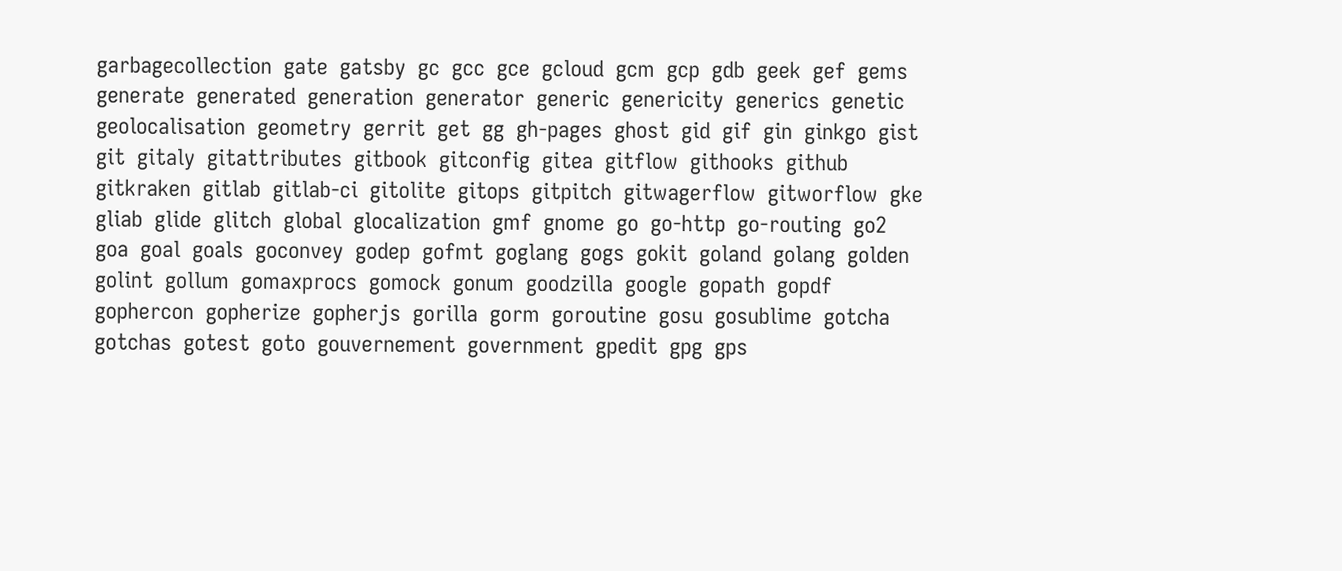garbagecollection  gate  gatsby  gc  gcc  gce  gcloud  gcm  gcp  gdb  geek  gef  gems  generate  generated  generation  generator  generic  genericity  generics  genetic  geolocalisation  geometry  gerrit  get  gg  gh-pages  ghost  gid  gif  gin  ginkgo  gist  git  gitaly  gitattributes  gitbook  gitconfig  gitea  gitflow  githooks  github  gitkraken  gitlab  gitlab-ci  gitolite  gitops  gitpitch  gitwagerflow  gitworflow  gke  gliab  glide  glitch  global  glocalization  gmf  gnome  go  go-http  go-routing  go2  goa  goal  goals  goconvey  godep  gofmt  goglang  gogs  gokit  goland  golang  golden  golint  gollum  gomaxprocs  gomock  gonum  goodzilla  google  gopath  gopdf  gophercon  gopherize  gopherjs  gorilla  gorm  goroutine  gosu  gosublime  gotcha  gotchas  gotest  goto  gouvernement  government  gpedit  gpg  gps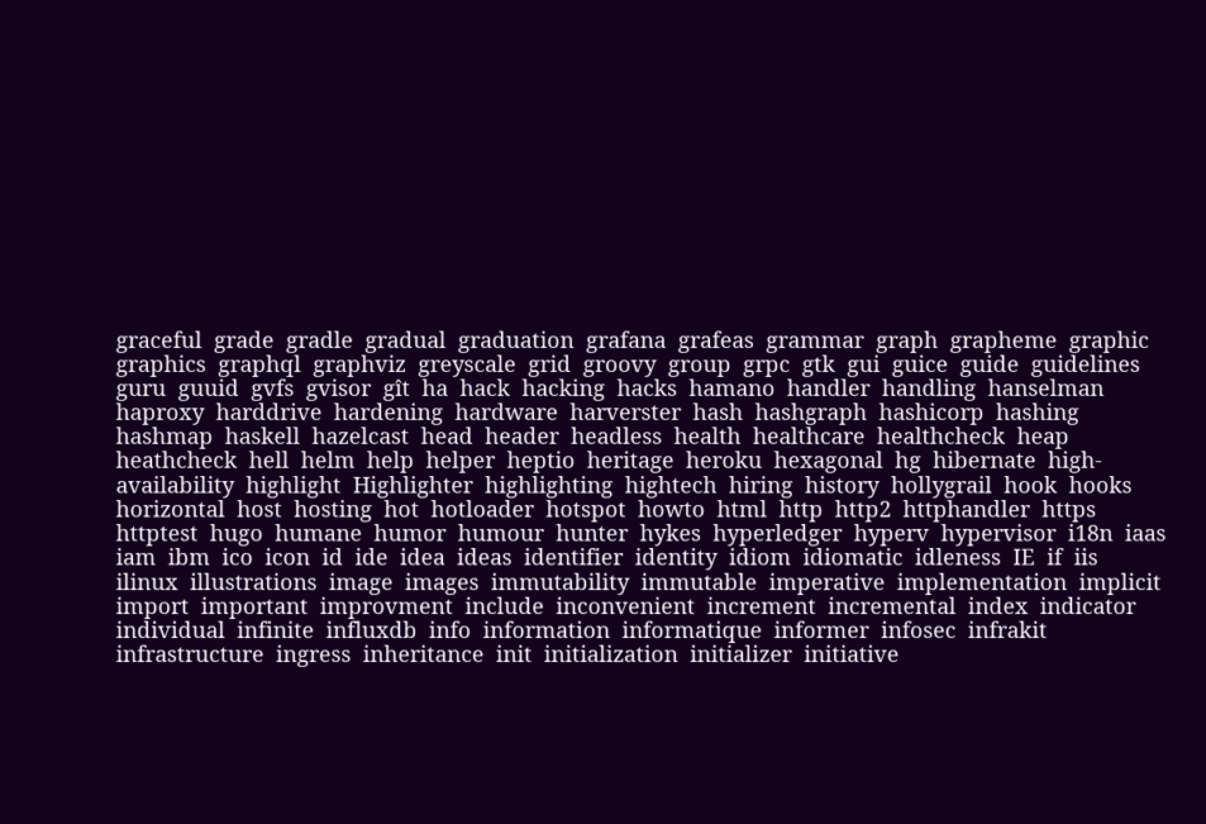graceful  grade  gradle  gradual  graduation  grafana  grafeas  grammar  graph  grapheme  graphic  graphics  graphql  graphviz  greyscale  grid  groovy  group  grpc  gtk  gui  guice  guide  guidelines  guru  guuid  gvfs  gvisor  gît  ha  hack  hacking  hacks  hamano  handler  handling  hanselman  haproxy  harddrive  hardening  hardware  harverster  hash  hashgraph  hashicorp  hashing  hashmap  haskell  hazelcast  head  header  headless  health  healthcare  healthcheck  heap  heathcheck  hell  helm  help  helper  heptio  heritage  heroku  hexagonal  hg  hibernate  high-availability  highlight  Highlighter  highlighting  hightech  hiring  history  hollygrail  hook  hooks  horizontal  host  hosting  hot  hotloader  hotspot  howto  html  http  http2  httphandler  https  httptest  hugo  humane  humor  humour  hunter  hykes  hyperledger  hyperv  hypervisor  i18n  iaas  iam  ibm  ico  icon  id  ide  idea  ideas  identifier  identity  idiom  idiomatic  idleness  IE  if  iis  ilinux  illustrations  image  images  immutability  immutable  imperative  implementation  implicit  import  important  improvment  include  inconvenient  increment  incremental  index  indicator  individual  infinite  influxdb  info  information  informatique  informer  infosec  infrakit  infrastructure  ingress  inheritance  init  initialization  initializer  initiative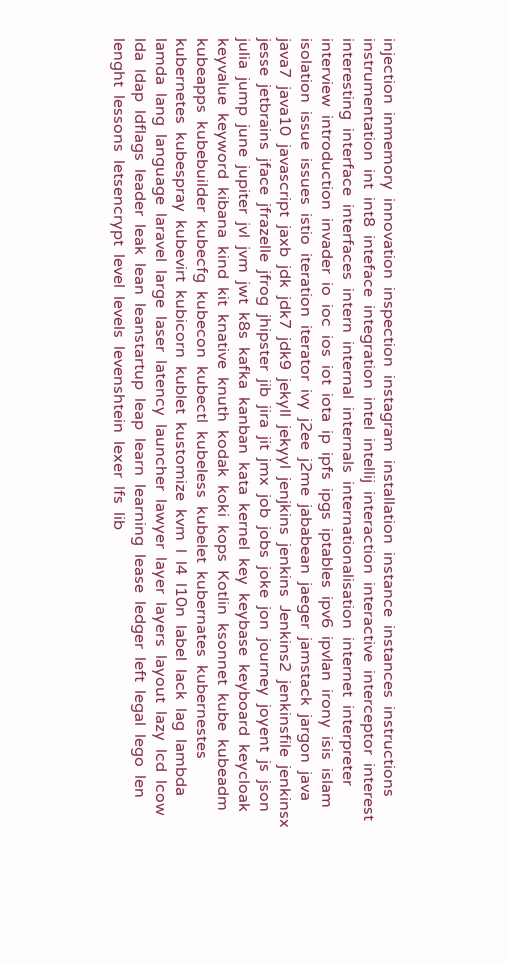injection  inmemory  innovation  inspection  instagram  installation  instance  instances  instructions  instrumentation  int  int8  inteface  integration  intel  intellij  interaction  interactive  interceptor  interest  interesting  interface  interfaces  intern  internal  internals  internationalisation  internet  interpreter  interview  introduction  invader  io  ioc  ios  iot  iota  ip  ipfs  ipgs  iptables  ipv6  ipvlan  irony  isis  islam  isolation  issue  issues  istio  iteration  iterator  ivy  j2ee  j2me  jababean  jaeger  jamstack  jargon  java  java7  java10  javascript  jaxb  jdk  jdk7  jdk9  jekyll  jekyyl  jenjkins  jenkins  Jenkins2  jenkinsfile  jenkinsx  jesse  jetbrains  jface  jfrazelle  jfrog  jhipster  jib  jira  jit  jmx  job  jobs  joke  jon  journey  joyent  js  json  julia  jump  june  jupiter  jvl  jvm  jwt  k8s  kafka  kanban  kata  kernel  key  keybase  keyboard  keycloak  keyvalue  keyword  kibana  kind  kit  knative  knuth  kodak  koki  kops  Kotlin  ksonnet  kube  kubeadm  kubeapps  kubebuilder  kubecfg  kubecon  kubectl  kubeless  kubelet  kubernates  kubernestes  kubernetes  kubespray  kubevirt  kubicorn  kublet  kustomize  kvm  l  l4  l10n  label  lack  lag  lambda  lamda  lang  language  laravel  large  laser  latency  launcher  lawyer  layer  layers  layout  lazy  lcd  lcow  lda  ldap  ldflags  leader  leak  lean  leanstartup  leap  learn  learning  lease  ledger  left  legal  lego  len  lenght  lessons  letsencrypt  level  levels  levenshtein  lexer  lfs  lib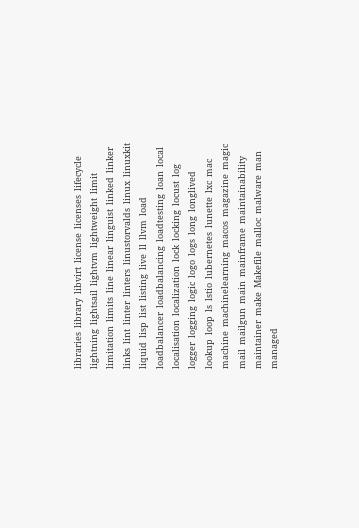libraries  library  libvirt  license  licenses  lifecycle  lightning  lightsail  lightvm  lightweight  limit  limitation  limits  line  linear  linguist  linked  linker  links  lint  linter  linters  linustorvalds  linux  linuxkit  liquid  lisp  list  listing  live  ll  llvm  load  loadbalancer  loadbalancing  loadtesting  loan  local  localisation  localization  lock  locking  locust  log  logger  logging  logic  logo  logs  long  longlived  lookup  loop  ls  lstio  lubernetes  lunette  lxc  mac  machine  machinelearning  macos  magazine  magic  mail  mailgun  main  mainframe  maintainability  maintainer  make  Makefile  malloc  malware  man  managed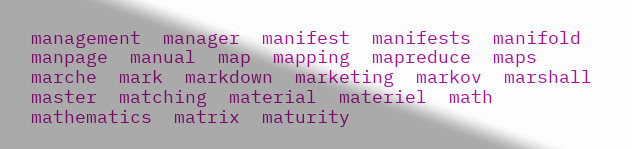management  manager  manifest  manifests  manifold  manpage  manual  map  mapping  mapreduce  maps  marche  mark  markdown  marketing  markov  marshall  master  matching  material  materiel  math  mathematics  matrix  maturity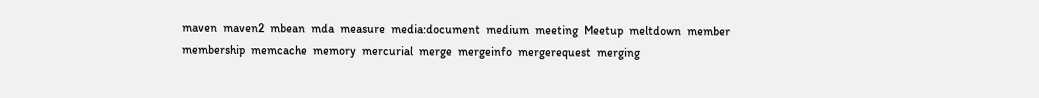maven  maven2  mbean  mda  measure  media:document  medium  meeting  Meetup  meltdown  member  membership  memcache  memory  mercurial  merge  mergeinfo  mergerequest  merging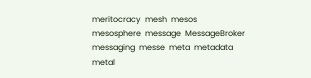meritocracy  mesh  mesos  mesosphere  message  MessageBroker  messaging  messe  meta  metadata  metal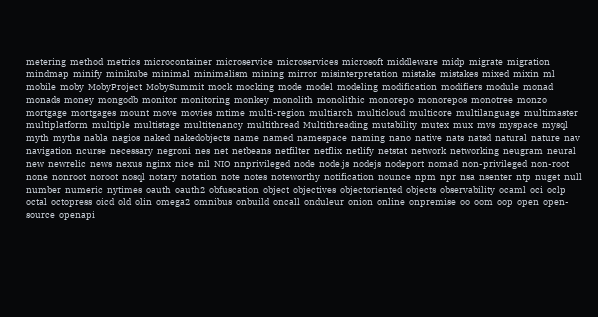metering  method  metrics  microcontainer  microservice  microservices  microsoft  middleware  midp  migrate  migration  mindmap  minify  minikube  minimal  minimalism  mining  mirror  misinterpretation  mistake  mistakes  mixed  mixin  ml  mobile  moby  MobyProject  MobySummit  mock  mocking  mode  model  modeling  modification  modifiers  module  monad  monads  money  mongodb  monitor  monitoring  monkey  monolith  monolithic  monorepo  monorepos  monotree  monzo  mortgage  mortgages  mount  move  movies  mtime  multi-region  multiarch  multicloud  multicore  multilanguage  multimaster  multiplatform  multiple  multistage  multitenancy  multithread  Multithreading  mutability  mutex  mux  mvs  myspace  mysql  myth  myths  nabla  nagios  naked  nakedobjects  name  named  namespace  naming  nano  native  nats  natsd  natural  nature  nav  navigation  ncurse  necessary  negroni  nes  net  netbeans  netfilter  netflix  netlify  netstat  network  networking  neugram  neural  new  newrelic  news  nexus  nginx  nice  nil  NIO  nnprivileged  node  node.js  nodejs  nodeport  nomad  non-privileged  non-root  none  nonroot  noroot  nosql  notary  notation  note  notes  noteworthy  notification  nounce  npm  npr  nsa  nsenter  ntp  nuget  null  number  numeric  nytimes  oauth  oauth2  obfuscation  object  objectives  objectoriented  objects  observability  ocaml  oci  oclp  octal  octopress  oicd  old  olin  omega2  omnibus  onbuild  oncall  onduleur  onion  online  onpremise  oo  oom  oop  open  open-source  openapi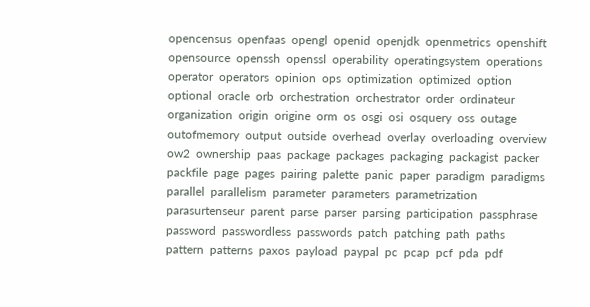opencensus  openfaas  opengl  openid  openjdk  openmetrics  openshift  opensource  openssh  openssl  operability  operatingsystem  operations  operator  operators  opinion  ops  optimization  optimized  option  optional  oracle  orb  orchestration  orchestrator  order  ordinateur  organization  origin  origine  orm  os  osgi  osi  osquery  oss  outage  outofmemory  output  outside  overhead  overlay  overloading  overview  ow2  ownership  paas  package  packages  packaging  packagist  packer  packfile  page  pages  pairing  palette  panic  paper  paradigm  paradigms  parallel  parallelism  parameter  parameters  parametrization  parasurtenseur  parent  parse  parser  parsing  participation  passphrase  password  passwordless  passwords  patch  patching  path  paths  pattern  patterns  paxos  payload  paypal  pc  pcap  pcf  pda  pdf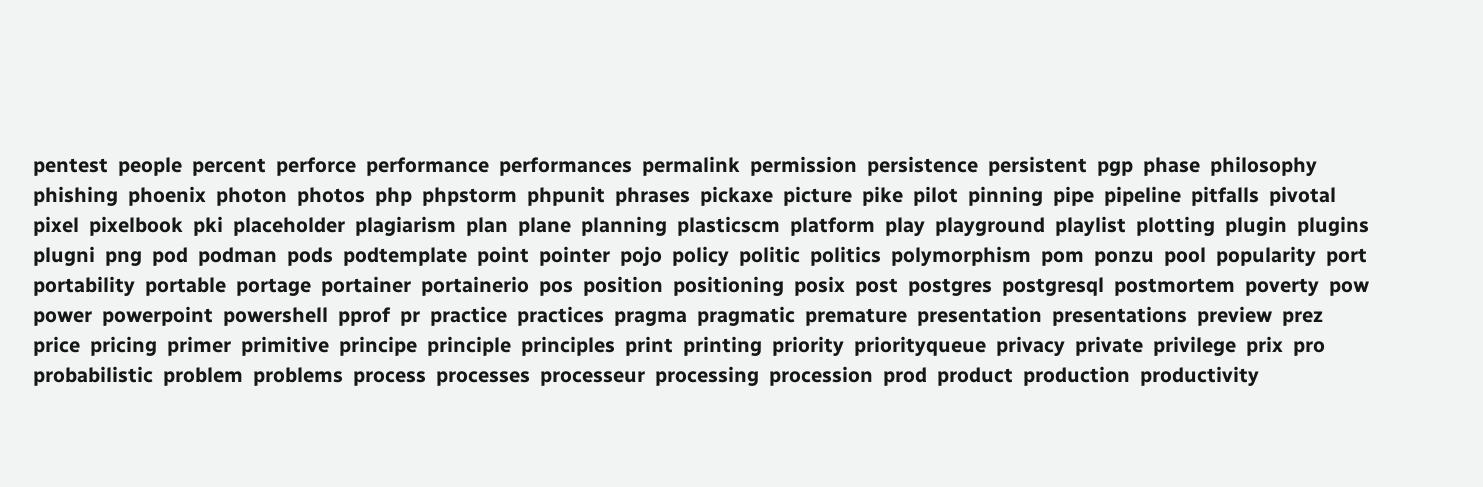pentest  people  percent  perforce  performance  performances  permalink  permission  persistence  persistent  pgp  phase  philosophy  phishing  phoenix  photon  photos  php  phpstorm  phpunit  phrases  pickaxe  picture  pike  pilot  pinning  pipe  pipeline  pitfalls  pivotal  pixel  pixelbook  pki  placeholder  plagiarism  plan  plane  planning  plasticscm  platform  play  playground  playlist  plotting  plugin  plugins  plugni  png  pod  podman  pods  podtemplate  point  pointer  pojo  policy  politic  politics  polymorphism  pom  ponzu  pool  popularity  port  portability  portable  portage  portainer  portainerio  pos  position  positioning  posix  post  postgres  postgresql  postmortem  poverty  pow  power  powerpoint  powershell  pprof  pr  practice  practices  pragma  pragmatic  premature  presentation  presentations  preview  prez  price  pricing  primer  primitive  principe  principle  principles  print  printing  priority  priorityqueue  privacy  private  privilege  prix  pro  probabilistic  problem  problems  process  processes  processeur  processing  procession  prod  product  production  productivity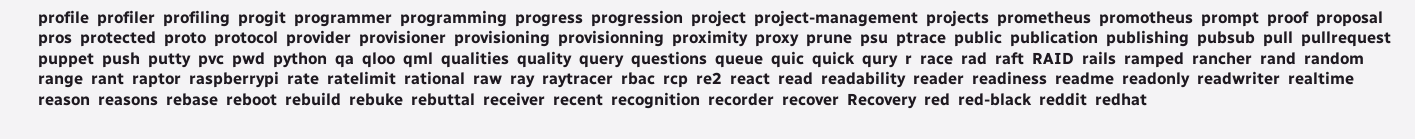profile  profiler  profiling  progit  programmer  programming  progress  progression  project  project-management  projects  prometheus  promotheus  prompt  proof  proposal  pros  protected  proto  protocol  provider  provisioner  provisioning  provisionning  proximity  proxy  prune  psu  ptrace  public  publication  publishing  pubsub  pull  pullrequest  puppet  push  putty  pvc  pwd  python  qa  qloo  qml  qualities  quality  query  questions  queue  quic  quick  qury  r  race  rad  raft  RAID  rails  ramped  rancher  rand  random  range  rant  raptor  raspberrypi  rate  ratelimit  rational  raw  ray  raytracer  rbac  rcp  re2  react  read  readability  reader  readiness  readme  readonly  readwriter  realtime  reason  reasons  rebase  reboot  rebuild  rebuke  rebuttal  receiver  recent  recognition  recorder  recover  Recovery  red  red-black  reddit  redhat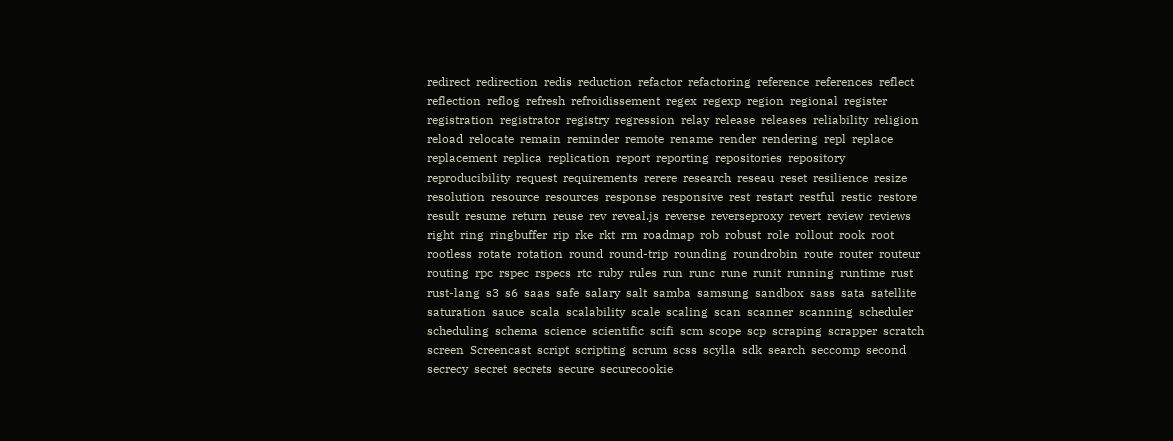redirect  redirection  redis  reduction  refactor  refactoring  reference  references  reflect  reflection  reflog  refresh  refroidissement  regex  regexp  region  regional  register  registration  registrator  registry  regression  relay  release  releases  reliability  religion  reload  relocate  remain  reminder  remote  rename  render  rendering  repl  replace  replacement  replica  replication  report  reporting  repositories  repository  reproducibility  request  requirements  rerere  research  reseau  reset  resilience  resize  resolution  resource  resources  response  responsive  rest  restart  restful  restic  restore  result  resume  return  reuse  rev  reveal.js  reverse  reverseproxy  revert  review  reviews  right  ring  ringbuffer  rip  rke  rkt  rm  roadmap  rob  robust  role  rollout  rook  root  rootless  rotate  rotation  round  round-trip  rounding  roundrobin  route  router  routeur  routing  rpc  rspec  rspecs  rtc  ruby  rules  run  runc  rune  runit  running  runtime  rust  rust-lang  s3  s6  saas  safe  salary  salt  samba  samsung  sandbox  sass  sata  satellite  saturation  sauce  scala  scalability  scale  scaling  scan  scanner  scanning  scheduler  scheduling  schema  science  scientific  scifi  scm  scope  scp  scraping  scrapper  scratch  screen  Screencast  script  scripting  scrum  scss  scylla  sdk  search  seccomp  second  secrecy  secret  secrets  secure  securecookie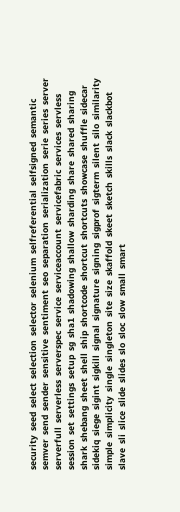security  seed  select  selection  selector  selenium  selfreferential  selfsigned  semantic  semver  send  sender  sensitive  sentiment  seo  separation  serialization  serie  series  server  serverfull  serverless  serverspec  service  serviceaccount  servicefabric  services  servless  session  set  settings  setup  sg  sha1  shadowing  shallow  sharding  share  shared  sharing  shark  shebang  sheet  shell  ship  shortcode  shortcut  shortcuts  showcase  shuffle  sidecar  sidekiq  siege  sigint  sigkill  signal  signature  signing  sigprof  sigterm  silent  silo  similarity  simple  simplicity  single  singleton  site  size  skaffold  skeet  sketch  skills  slack  slackbot  slave  sli  slice  slide  slides  slo  sloc  slow  small  smart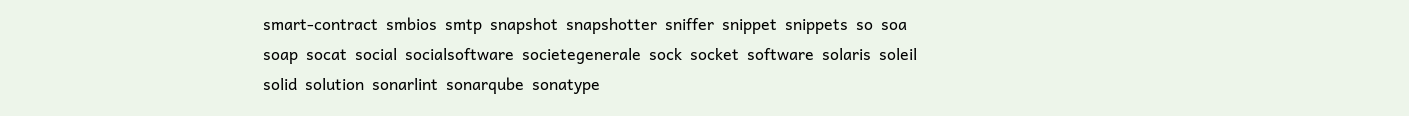smart-contract  smbios  smtp  snapshot  snapshotter  sniffer  snippet  snippets  so  soa  soap  socat  social  socialsoftware  societegenerale  sock  socket  software  solaris  soleil  solid  solution  sonarlint  sonarqube  sonatype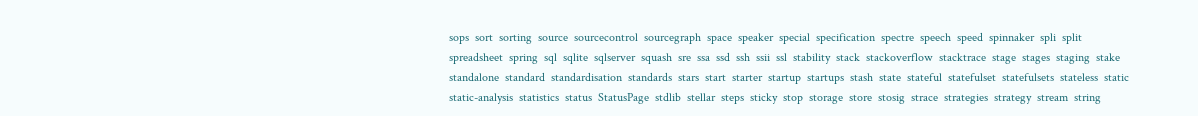sops  sort  sorting  source  sourcecontrol  sourcegraph  space  speaker  special  specification  spectre  speech  speed  spinnaker  spli  split  spreadsheet  spring  sql  sqlite  sqlserver  squash  sre  ssa  ssd  ssh  ssii  ssl  stability  stack  stackoverflow  stacktrace  stage  stages  staging  stake  standalone  standard  standardisation  standards  stars  start  starter  startup  startups  stash  state  stateful  statefulset  statefulsets  stateless  static  static-analysis  statistics  status  StatusPage  stdlib  stellar  steps  sticky  stop  storage  store  stosig  strace  strategies  strategy  stream  string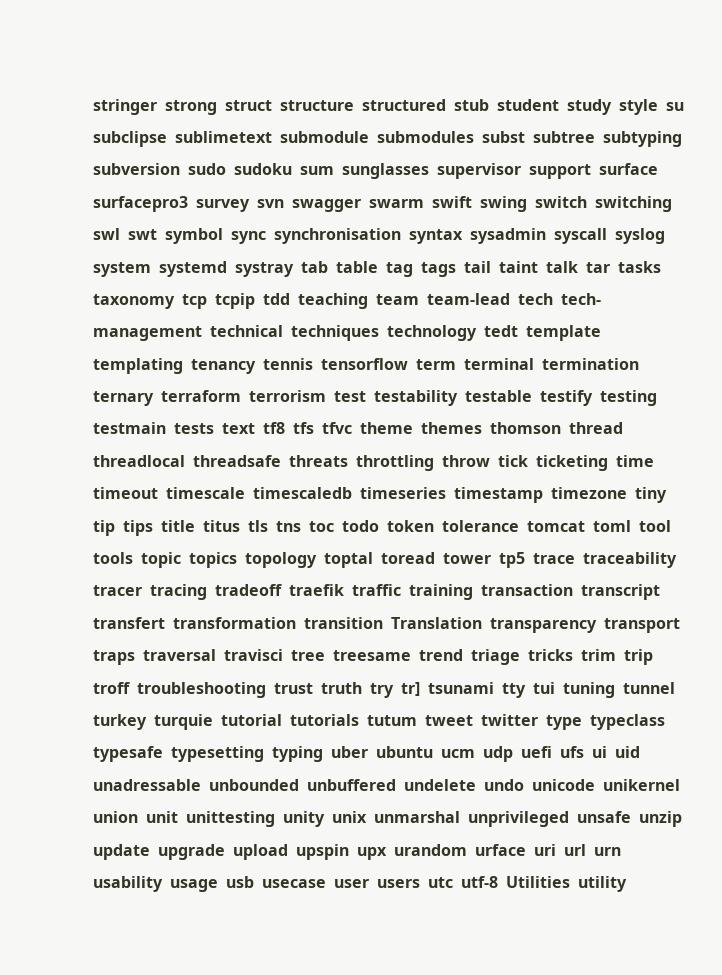stringer  strong  struct  structure  structured  stub  student  study  style  su  subclipse  sublimetext  submodule  submodules  subst  subtree  subtyping  subversion  sudo  sudoku  sum  sunglasses  supervisor  support  surface  surfacepro3  survey  svn  swagger  swarm  swift  swing  switch  switching  swl  swt  symbol  sync  synchronisation  syntax  sysadmin  syscall  syslog  system  systemd  systray  tab  table  tag  tags  tail  taint  talk  tar  tasks  taxonomy  tcp  tcpip  tdd  teaching  team  team-lead  tech  tech-management  technical  techniques  technology  tedt  template  templating  tenancy  tennis  tensorflow  term  terminal  termination  ternary  terraform  terrorism  test  testability  testable  testify  testing  testmain  tests  text  tf8  tfs  tfvc  theme  themes  thomson  thread  threadlocal  threadsafe  threats  throttling  throw  tick  ticketing  time  timeout  timescale  timescaledb  timeseries  timestamp  timezone  tiny  tip  tips  title  titus  tls  tns  toc  todo  token  tolerance  tomcat  toml  tool  tools  topic  topics  topology  toptal  toread  tower  tp5  trace  traceability  tracer  tracing  tradeoff  traefik  traffic  training  transaction  transcript  transfert  transformation  transition  Translation  transparency  transport  traps  traversal  travisci  tree  treesame  trend  triage  tricks  trim  trip  troff  troubleshooting  trust  truth  try  tr]  tsunami  tty  tui  tuning  tunnel  turkey  turquie  tutorial  tutorials  tutum  tweet  twitter  type  typeclass  typesafe  typesetting  typing  uber  ubuntu  ucm  udp  uefi  ufs  ui  uid  unadressable  unbounded  unbuffered  undelete  undo  unicode  unikernel  union  unit  unittesting  unity  unix  unmarshal  unprivileged  unsafe  unzip  update  upgrade  upload  upspin  upx  urandom  urface  uri  url  urn  usability  usage  usb  usecase  user  users  utc  utf-8  Utilities  utility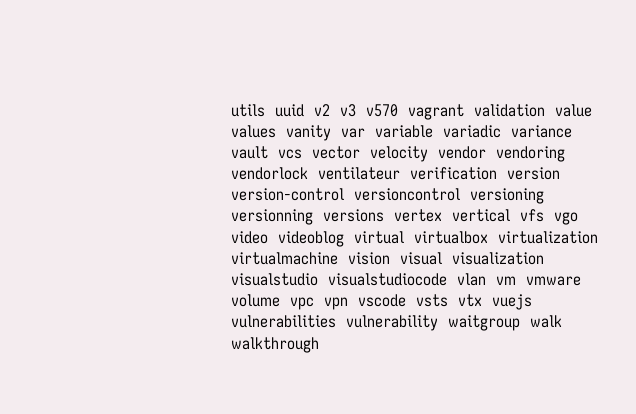utils  uuid  v2  v3  v570  vagrant  validation  value  values  vanity  var  variable  variadic  variance  vault  vcs  vector  velocity  vendor  vendoring  vendorlock  ventilateur  verification  version  version-control  versioncontrol  versioning  versionning  versions  vertex  vertical  vfs  vgo  video  videoblog  virtual  virtualbox  virtualization  virtualmachine  vision  visual  visualization  visualstudio  visualstudiocode  vlan  vm  vmware  volume  vpc  vpn  vscode  vsts  vtx  vuejs  vulnerabilities  vulnerability  waitgroup  walk  walkthrough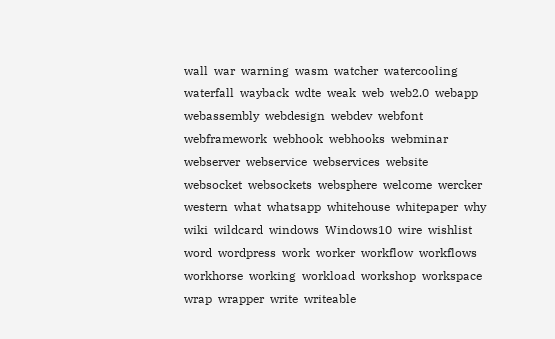wall  war  warning  wasm  watcher  watercooling  waterfall  wayback  wdte  weak  web  web2.0  webapp  webassembly  webdesign  webdev  webfont  webframework  webhook  webhooks  webminar  webserver  webservice  webservices  website  websocket  websockets  websphere  welcome  wercker  western  what  whatsapp  whitehouse  whitepaper  why  wiki  wildcard  windows  Windows10  wire  wishlist  word  wordpress  work  worker  workflow  workflows  workhorse  working  workload  workshop  workspace  wrap  wrapper  write  writeable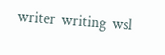writer  writing  wsl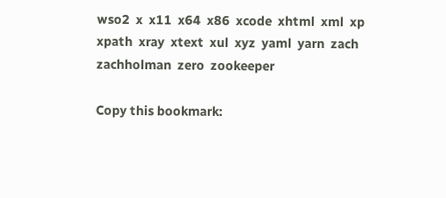wso2  x  x11  x64  x86  xcode  xhtml  xml  xp  xpath  xray  xtext  xul  xyz  yaml  yarn  zach  zachholman  zero  zookeeper

Copy this bookmark: